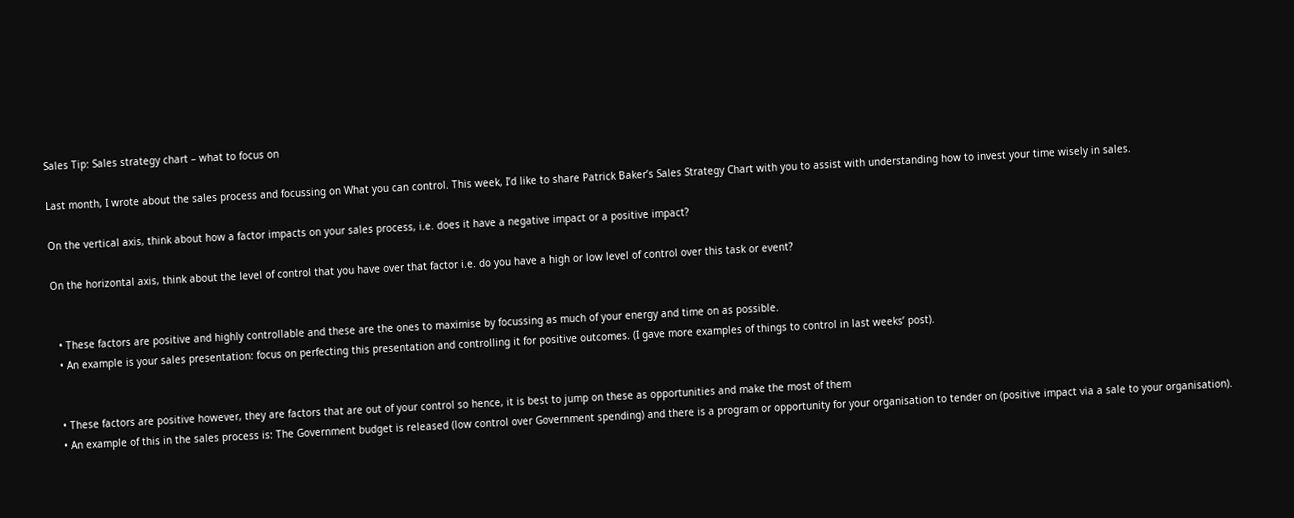Sales Tip: Sales strategy chart – what to focus on

Last month, I wrote about the sales process and focussing on What you can control. This week, I’d like to share Patrick Baker’s Sales Strategy Chart with you to assist with understanding how to invest your time wisely in sales.

On the vertical axis, think about how a factor impacts on your sales process, i.e. does it have a negative impact or a positive impact?

On the horizontal axis, think about the level of control that you have over that factor i.e. do you have a high or low level of control over this task or event?


  • These factors are positive and highly controllable and these are the ones to maximise by focussing as much of your energy and time on as possible.
  • An example is your sales presentation: focus on perfecting this presentation and controlling it for positive outcomes. (I gave more examples of things to control in last weeks’ post).


  • These factors are positive however, they are factors that are out of your control so hence, it is best to jump on these as opportunities and make the most of them
  • An example of this in the sales process is: The Government budget is released (low control over Government spending) and there is a program or opportunity for your organisation to tender on (positive impact via a sale to your organisation).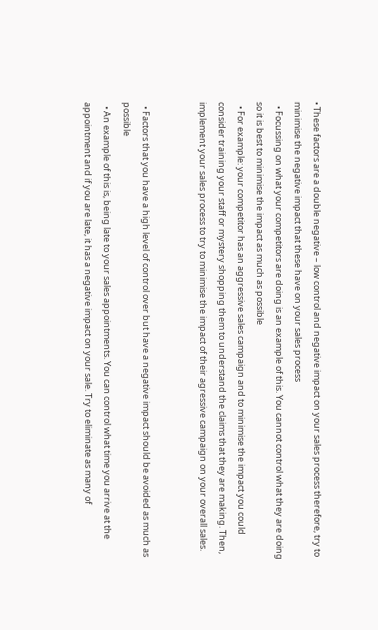• These factors are a double negative – low control and negative impact on your sales process therefore, try to minimise the negative impact that these have on your sales process
  • Focussing on what your competitors are doing is an example of this. You cannot control what they are doing so it is best to minimise the impact as much as possible
  • For example: your competitor has an aggressive sales campaign and to minimise the impact you could consider training your staff or mystery shopping them to understand the claims that they are making. Then, implement your sales process to try to minimise the impact of their agressive campaign on your overall sales.


  • Factors that you have a high level of control over but have a negative impact should be avoided as much as possible
  • An example of this is, being late to your sales appointments. You can control what time you arrive at the appointment and if you are late, it has a negative impact on your sale. Try to eliminate as many of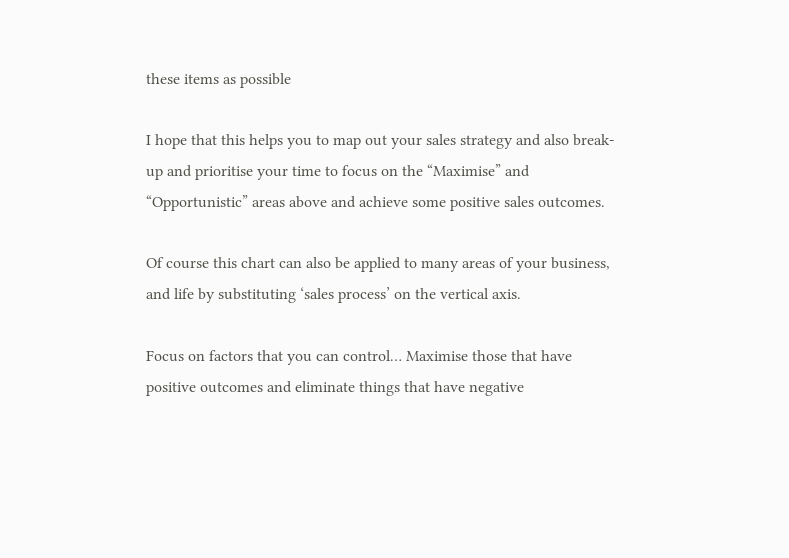these items as possible

I hope that this helps you to map out your sales strategy and also break-up and prioritise your time to focus on the “Maximise” and “Opportunistic” areas above and achieve some positive sales outcomes.

Of course this chart can also be applied to many areas of your business, and life by substituting ‘sales process’ on the vertical axis.

Focus on factors that you can control… Maximise those that have positive outcomes and eliminate things that have negative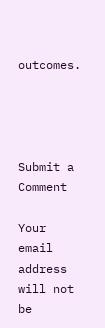outcomes.




Submit a Comment

Your email address will not be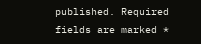published. Required fields are marked *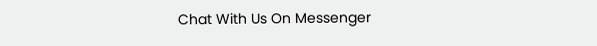Chat With Us On Messenger